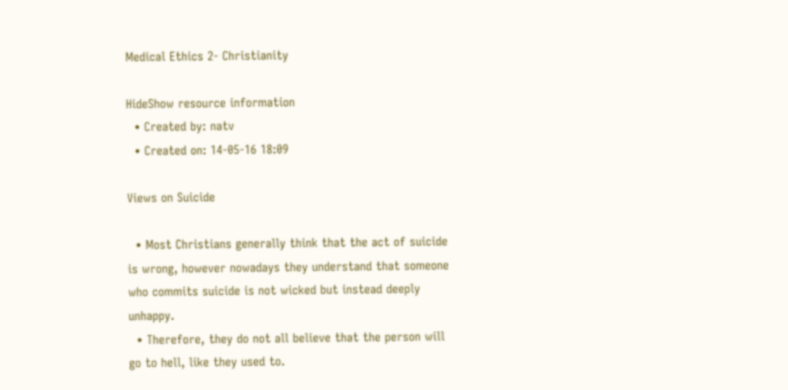Medical Ethics 2- Christianity

HideShow resource information
  • Created by: natv
  • Created on: 14-05-16 18:09

Views on Suicide

  • Most Christians generally think that the act of suicide is wrong, however nowadays they understand that someone who commits suicide is not wicked but instead deeply unhappy.
  • Therefore, they do not all believe that the person will go to hell, like they used to.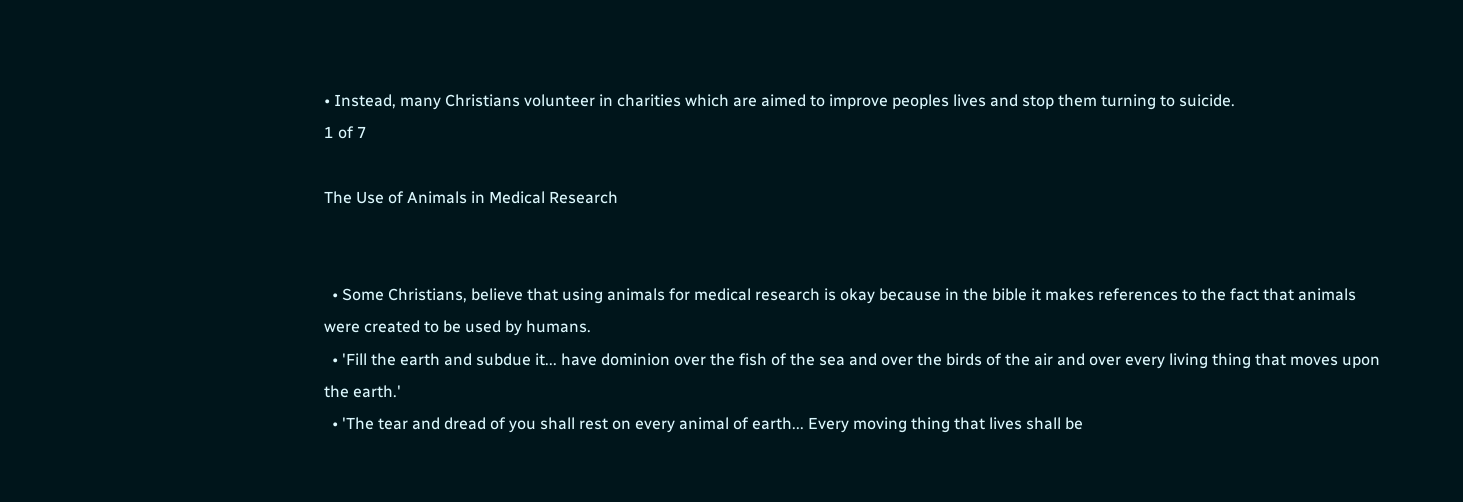• Instead, many Christians volunteer in charities which are aimed to improve peoples lives and stop them turning to suicide.
1 of 7

The Use of Animals in Medical Research


  • Some Christians, believe that using animals for medical research is okay because in the bible it makes references to the fact that animals were created to be used by humans.
  • 'Fill the earth and subdue it... have dominion over the fish of the sea and over the birds of the air and over every living thing that moves upon the earth.'
  • 'The tear and dread of you shall rest on every animal of earth... Every moving thing that lives shall be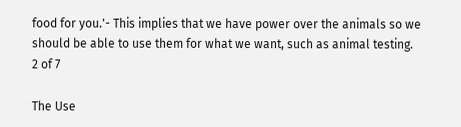food for you.'- This implies that we have power over the animals so we should be able to use them for what we want, such as animal testing.
2 of 7

The Use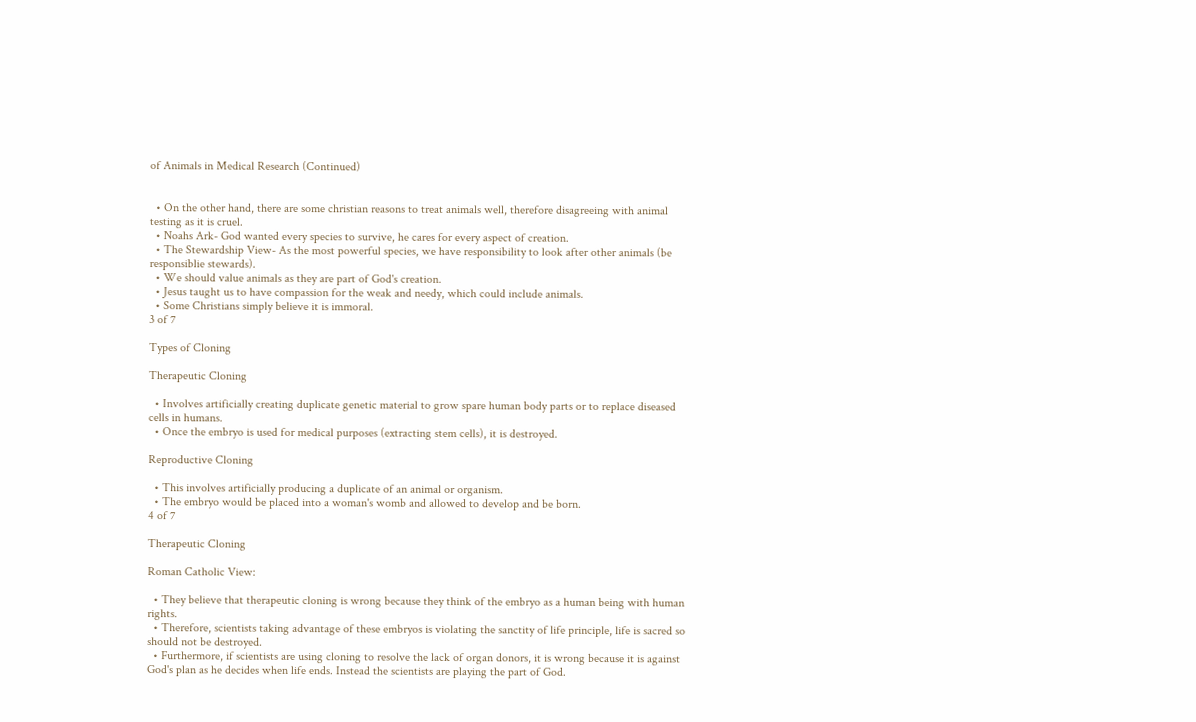of Animals in Medical Research (Continued)


  • On the other hand, there are some christian reasons to treat animals well, therefore disagreeing with animal testing as it is cruel.
  • Noahs Ark- God wanted every species to survive, he cares for every aspect of creation.
  • The Stewardship View- As the most powerful species, we have responsibility to look after other animals (be responsiblie stewards).
  • We should value animals as they are part of God's creation.
  • Jesus taught us to have compassion for the weak and needy, which could include animals.
  • Some Christians simply believe it is immoral.
3 of 7

Types of Cloning

Therapeutic Cloning

  • Involves artificially creating duplicate genetic material to grow spare human body parts or to replace diseased cells in humans.
  • Once the embryo is used for medical purposes (extracting stem cells), it is destroyed.

Reproductive Cloning

  • This involves artificially producing a duplicate of an animal or organism.
  • The embryo would be placed into a woman's womb and allowed to develop and be born.
4 of 7

Therapeutic Cloning

Roman Catholic View:

  • They believe that therapeutic cloning is wrong because they think of the embryo as a human being with human rights.
  • Therefore, scientists taking advantage of these embryos is violating the sanctity of life principle, life is sacred so should not be destroyed.
  • Furthermore, if scientists are using cloning to resolve the lack of organ donors, it is wrong because it is against God's plan as he decides when life ends. Instead the scientists are playing the part of God.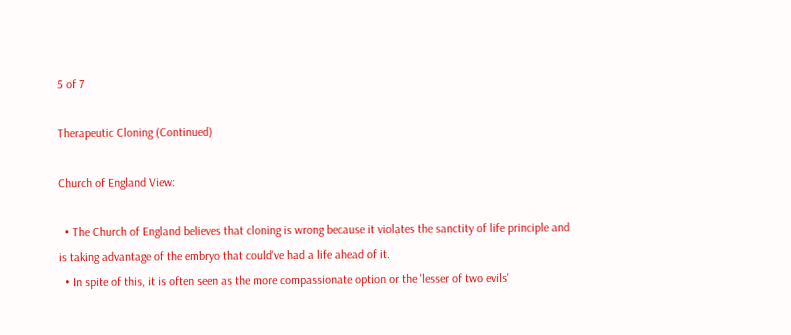5 of 7

Therapeutic Cloning (Continued)

Church of England View:

  • The Church of England believes that cloning is wrong because it violates the sanctity of life principle and is taking advantage of the embryo that could've had a life ahead of it.
  • In spite of this, it is often seen as the more compassionate option or the 'lesser of two evils'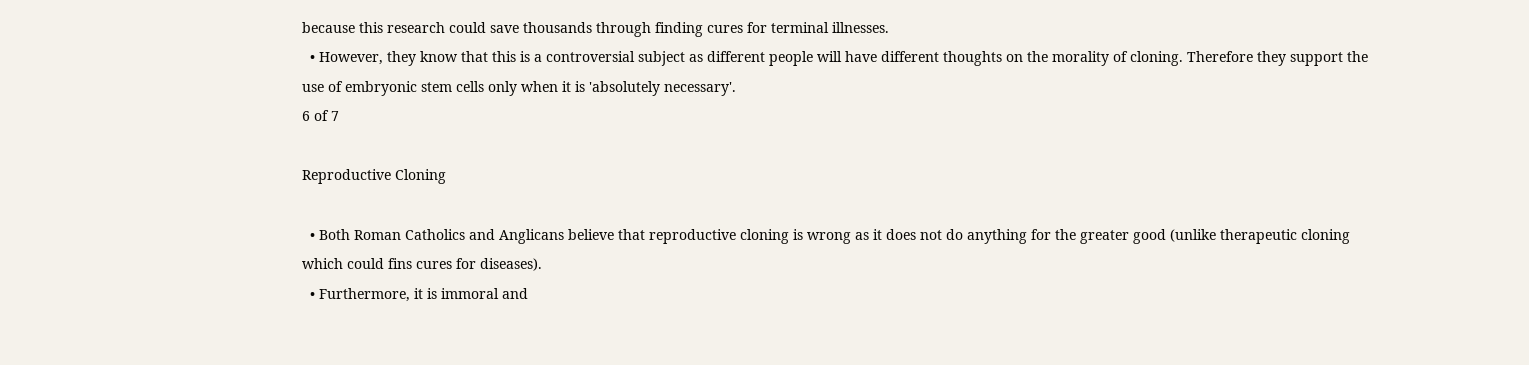because this research could save thousands through finding cures for terminal illnesses.
  • However, they know that this is a controversial subject as different people will have different thoughts on the morality of cloning. Therefore they support the use of embryonic stem cells only when it is 'absolutely necessary'.
6 of 7

Reproductive Cloning

  • Both Roman Catholics and Anglicans believe that reproductive cloning is wrong as it does not do anything for the greater good (unlike therapeutic cloning which could fins cures for diseases).
  • Furthermore, it is immoral and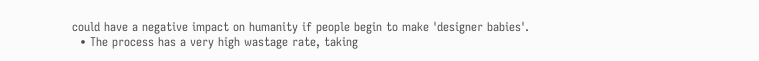could have a negative impact on humanity if people begin to make 'designer babies'.
  • The process has a very high wastage rate, taking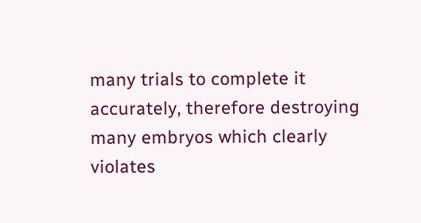many trials to complete it accurately, therefore destroying many embryos which clearly violates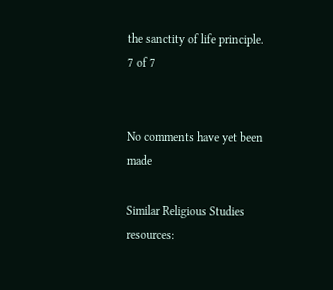the sanctity of life principle.
7 of 7


No comments have yet been made

Similar Religious Studies resources: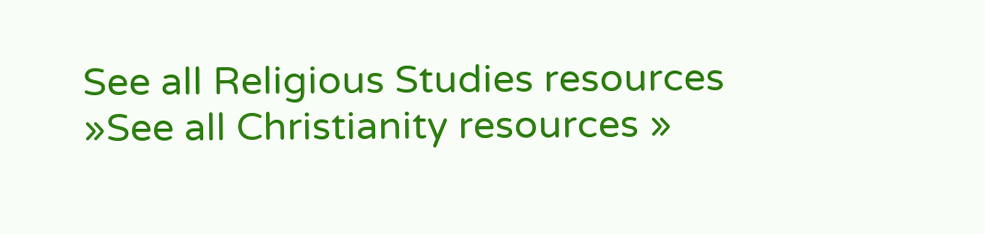See all Religious Studies resources »See all Christianity resources »